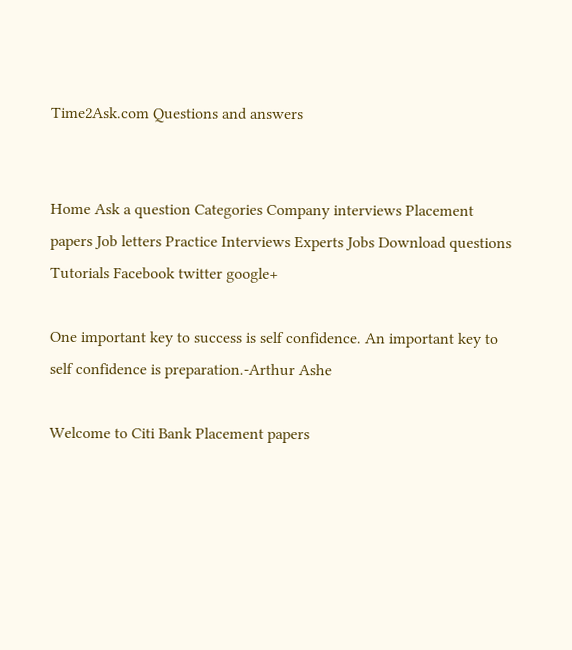Time2Ask.com Questions and answers


Home Ask a question Categories Company interviews Placement papers Job letters Practice Interviews Experts Jobs Download questions Tutorials Facebook twitter google+

One important key to success is self confidence. An important key to self confidence is preparation.-Arthur Ashe

Welcome to Citi Bank Placement papers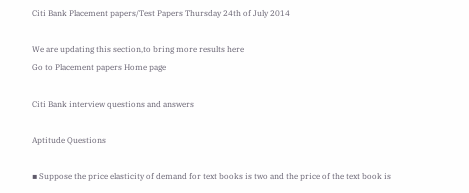Citi Bank Placement papers/Test Papers Thursday 24th of July 2014

We are updating this section,to bring more results here
Go to Placement papers Home page

Citi Bank interview questions and answers

Aptitude Questions

▪ Suppose the price elasticity of demand for text books is two and the price of the text book is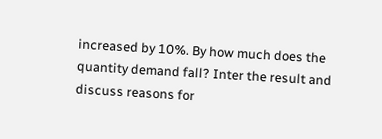increased by 10%. By how much does the quantity demand fall? Inter the result and discuss reasons for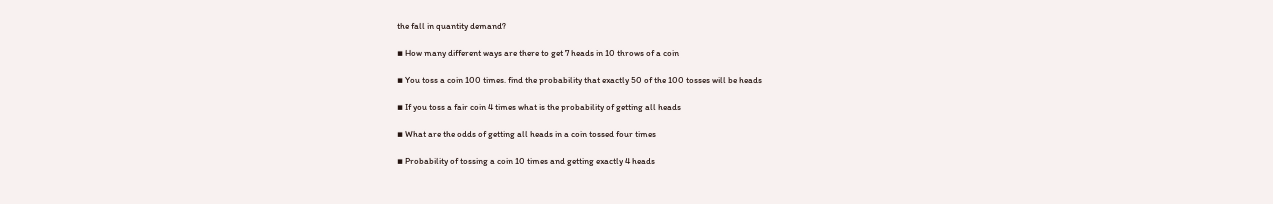the fall in quantity demand?

▪ How many different ways are there to get 7 heads in 10 throws of a coin

▪ You toss a coin 100 times. find the probability that exactly 50 of the 100 tosses will be heads

▪ If you toss a fair coin 4 times what is the probability of getting all heads

▪ What are the odds of getting all heads in a coin tossed four times

▪ Probability of tossing a coin 10 times and getting exactly 4 heads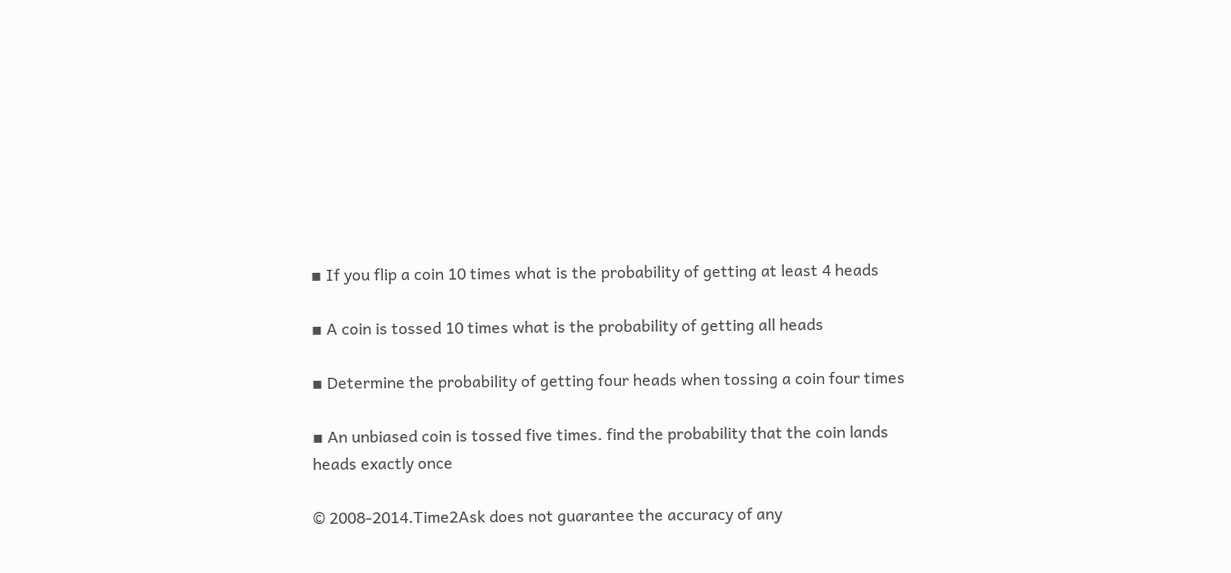▪ If you flip a coin 10 times what is the probability of getting at least 4 heads

▪ A coin is tossed 10 times what is the probability of getting all heads

▪ Determine the probability of getting four heads when tossing a coin four times

▪ An unbiased coin is tossed five times. find the probability that the coin lands heads exactly once

© 2008-2014.Time2Ask does not guarantee the accuracy of any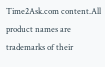Time2Ask.com content.All product names are trademarks of their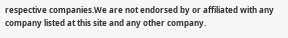respective companies.We are not endorsed by or affiliated with any company listed at this site and any other company.